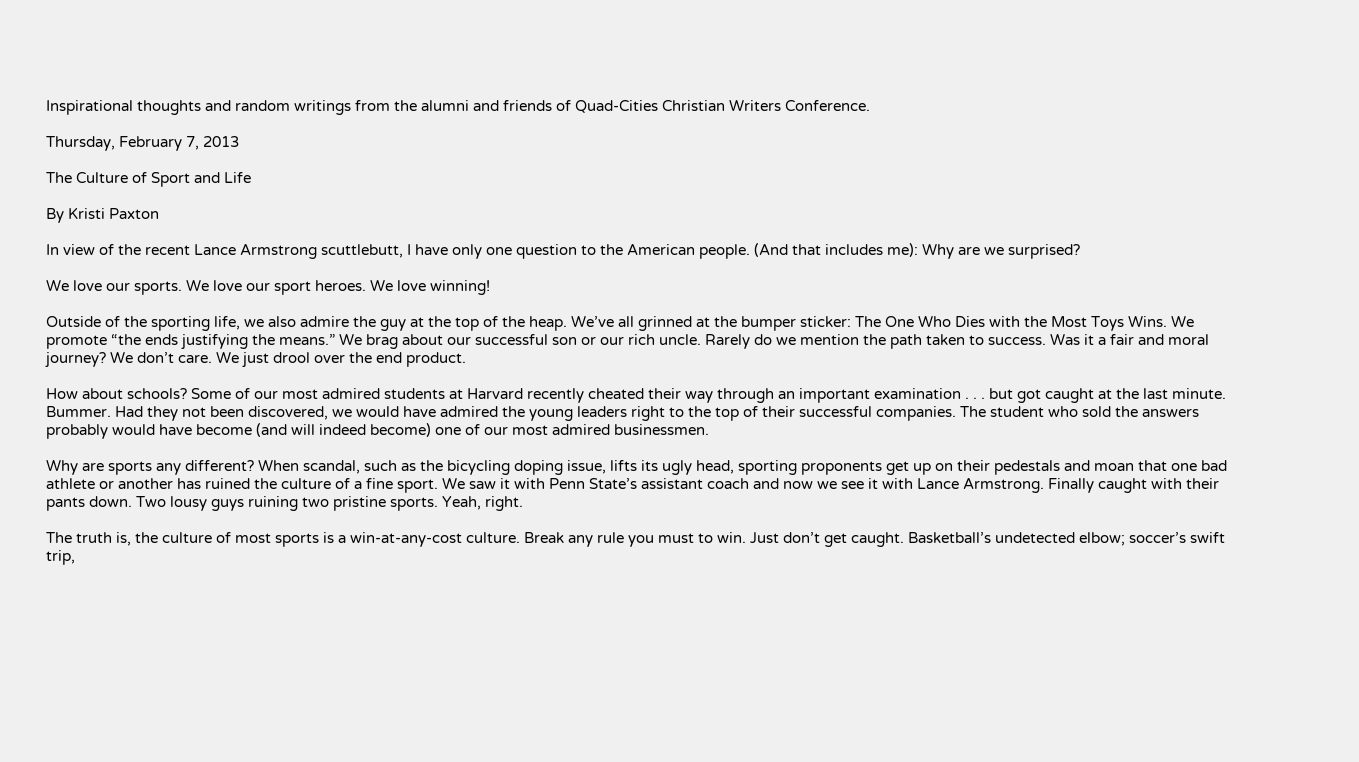Inspirational thoughts and random writings from the alumni and friends of Quad-Cities Christian Writers Conference.

Thursday, February 7, 2013

The Culture of Sport and Life

By Kristi Paxton

In view of the recent Lance Armstrong scuttlebutt, I have only one question to the American people. (And that includes me): Why are we surprised?

We love our sports. We love our sport heroes. We love winning!

Outside of the sporting life, we also admire the guy at the top of the heap. We’ve all grinned at the bumper sticker: The One Who Dies with the Most Toys Wins. We promote “the ends justifying the means.” We brag about our successful son or our rich uncle. Rarely do we mention the path taken to success. Was it a fair and moral journey? We don’t care. We just drool over the end product.

How about schools? Some of our most admired students at Harvard recently cheated their way through an important examination . . . but got caught at the last minute. Bummer. Had they not been discovered, we would have admired the young leaders right to the top of their successful companies. The student who sold the answers probably would have become (and will indeed become) one of our most admired businessmen.

Why are sports any different? When scandal, such as the bicycling doping issue, lifts its ugly head, sporting proponents get up on their pedestals and moan that one bad athlete or another has ruined the culture of a fine sport. We saw it with Penn State’s assistant coach and now we see it with Lance Armstrong. Finally caught with their pants down. Two lousy guys ruining two pristine sports. Yeah, right.

The truth is, the culture of most sports is a win-at-any-cost culture. Break any rule you must to win. Just don’t get caught. Basketball’s undetected elbow; soccer’s swift trip,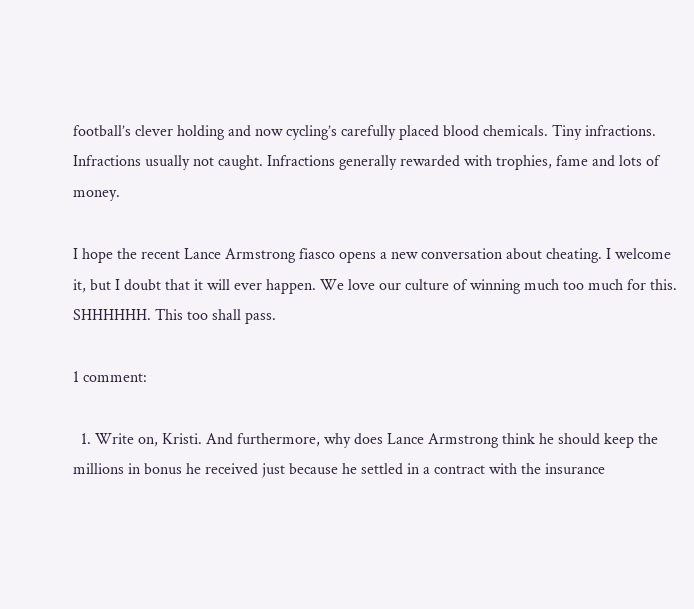football’s clever holding and now cycling’s carefully placed blood chemicals. Tiny infractions. Infractions usually not caught. Infractions generally rewarded with trophies, fame and lots of money.

I hope the recent Lance Armstrong fiasco opens a new conversation about cheating. I welcome it, but I doubt that it will ever happen. We love our culture of winning much too much for this. SHHHHHH. This too shall pass.

1 comment:

  1. Write on, Kristi. And furthermore, why does Lance Armstrong think he should keep the millions in bonus he received just because he settled in a contract with the insurance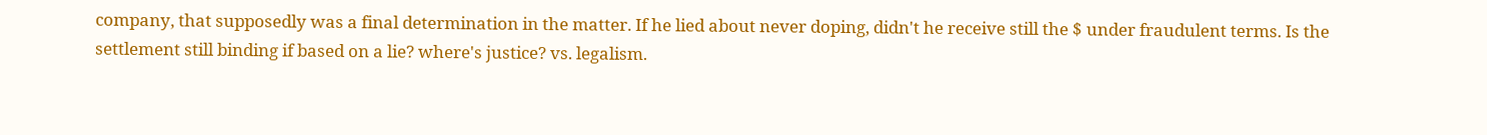company, that supposedly was a final determination in the matter. If he lied about never doping, didn't he receive still the $ under fraudulent terms. Is the settlement still binding if based on a lie? where's justice? vs. legalism.